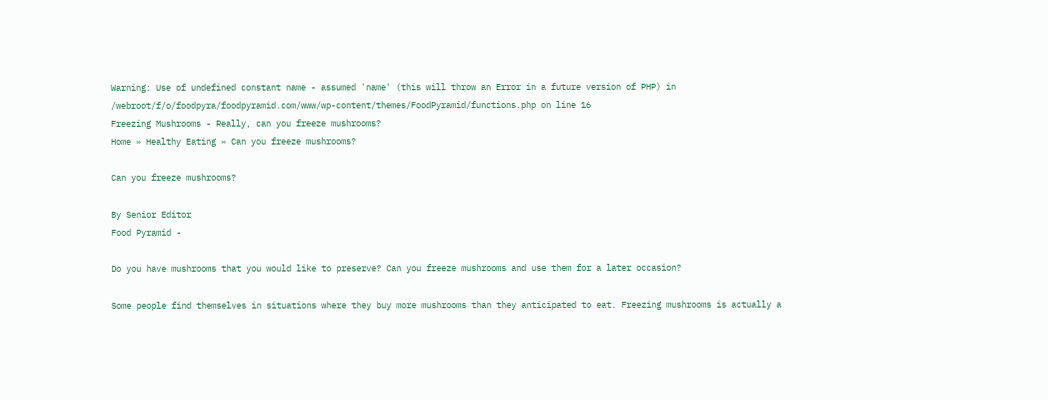Warning: Use of undefined constant name - assumed 'name' (this will throw an Error in a future version of PHP) in /webroot/f/o/foodpyra/foodpyramid.com/www/wp-content/themes/FoodPyramid/functions.php on line 16
Freezing Mushrooms - Really, can you freeze mushrooms?
Home » Healthy Eating » Can you freeze mushrooms?

Can you freeze mushrooms?

By Senior Editor
Food Pyramid -

Do you have mushrooms that you would like to preserve? Can you freeze mushrooms and use them for a later occasion?

Some people find themselves in situations where they buy more mushrooms than they anticipated to eat. Freezing mushrooms is actually a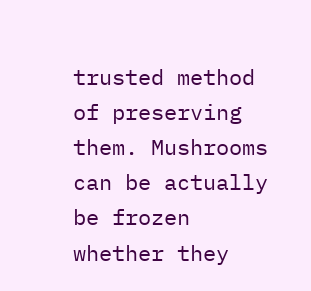trusted method of preserving them. Mushrooms can be actually be frozen whether they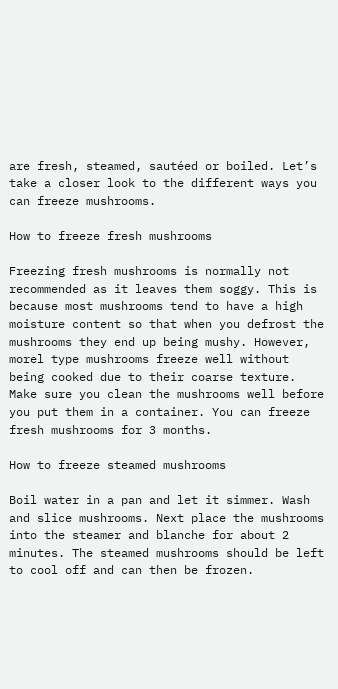are fresh, steamed, sautéed or boiled. Let’s take a closer look to the different ways you can freeze mushrooms.

How to freeze fresh mushrooms

Freezing fresh mushrooms is normally not recommended as it leaves them soggy. This is because most mushrooms tend to have a high moisture content so that when you defrost the mushrooms they end up being mushy. However, morel type mushrooms freeze well without being cooked due to their coarse texture. Make sure you clean the mushrooms well before you put them in a container. You can freeze fresh mushrooms for 3 months.

How to freeze steamed mushrooms

Boil water in a pan and let it simmer. Wash and slice mushrooms. Next place the mushrooms into the steamer and blanche for about 2 minutes. The steamed mushrooms should be left to cool off and can then be frozen.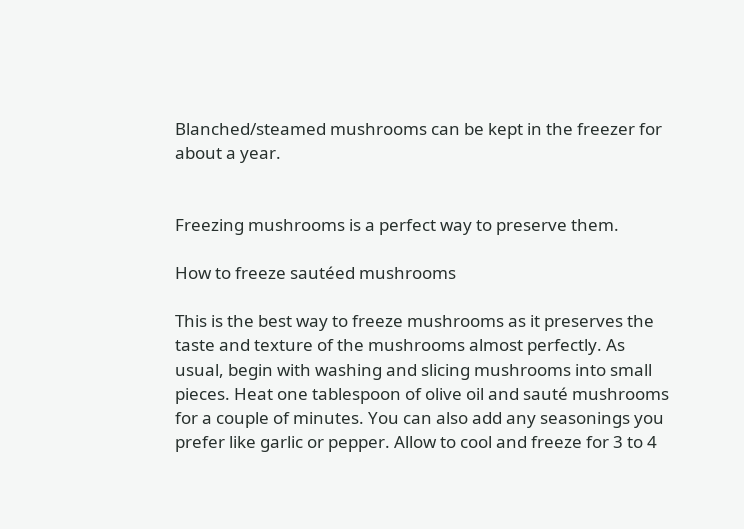Blanched/steamed mushrooms can be kept in the freezer for about a year.


Freezing mushrooms is a perfect way to preserve them.

How to freeze sautéed mushrooms

This is the best way to freeze mushrooms as it preserves the taste and texture of the mushrooms almost perfectly. As usual, begin with washing and slicing mushrooms into small pieces. Heat one tablespoon of olive oil and sauté mushrooms for a couple of minutes. You can also add any seasonings you prefer like garlic or pepper. Allow to cool and freeze for 3 to 4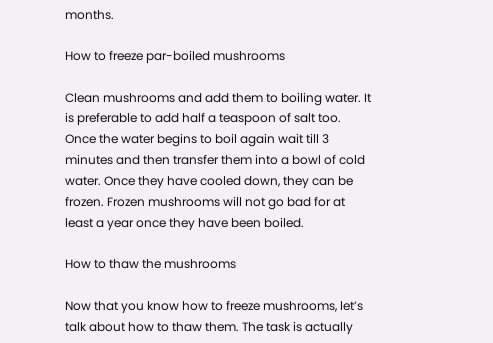months.

How to freeze par-boiled mushrooms

Clean mushrooms and add them to boiling water. It is preferable to add half a teaspoon of salt too. Once the water begins to boil again wait till 3 minutes and then transfer them into a bowl of cold water. Once they have cooled down, they can be frozen. Frozen mushrooms will not go bad for at least a year once they have been boiled.

How to thaw the mushrooms

Now that you know how to freeze mushrooms, let’s talk about how to thaw them. The task is actually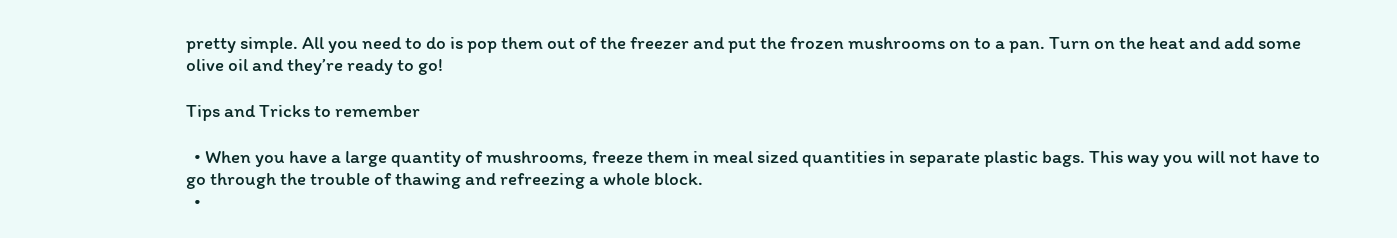pretty simple. All you need to do is pop them out of the freezer and put the frozen mushrooms on to a pan. Turn on the heat and add some olive oil and they’re ready to go!

Tips and Tricks to remember

  • When you have a large quantity of mushrooms, freeze them in meal sized quantities in separate plastic bags. This way you will not have to go through the trouble of thawing and refreezing a whole block.
  •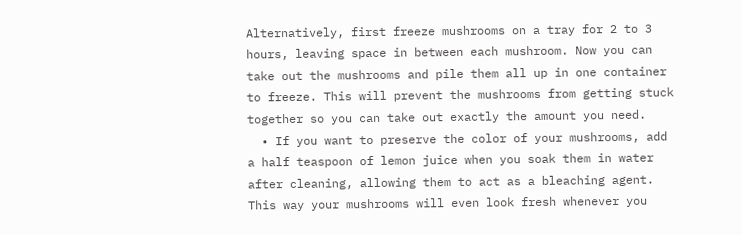Alternatively, first freeze mushrooms on a tray for 2 to 3 hours, leaving space in between each mushroom. Now you can take out the mushrooms and pile them all up in one container to freeze. This will prevent the mushrooms from getting stuck together so you can take out exactly the amount you need.
  • If you want to preserve the color of your mushrooms, add a half teaspoon of lemon juice when you soak them in water after cleaning, allowing them to act as a bleaching agent. This way your mushrooms will even look fresh whenever you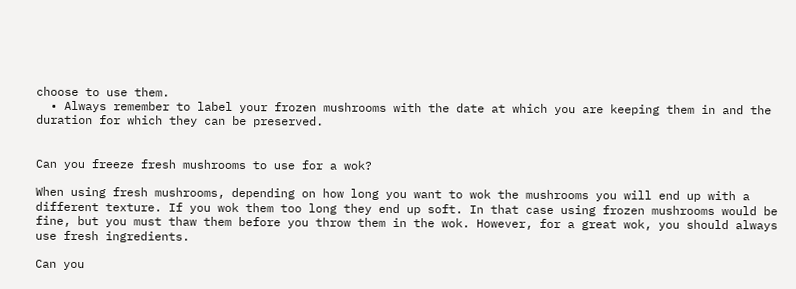choose to use them.
  • Always remember to label your frozen mushrooms with the date at which you are keeping them in and the duration for which they can be preserved.


Can you freeze fresh mushrooms to use for a wok?

When using fresh mushrooms, depending on how long you want to wok the mushrooms you will end up with a different texture. If you wok them too long they end up soft. In that case using frozen mushrooms would be fine, but you must thaw them before you throw them in the wok. However, for a great wok, you should always use fresh ingredients.

Can you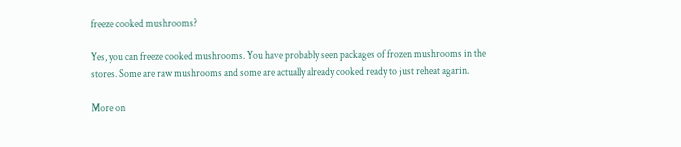freeze cooked mushrooms?

Yes, you can freeze cooked mushrooms. You have probably seen packages of frozen mushrooms in the stores. Some are raw mushrooms and some are actually already cooked ready to just reheat agarin.

More on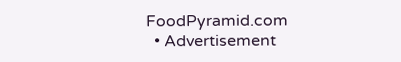FoodPyramid.com
  • Advertisement